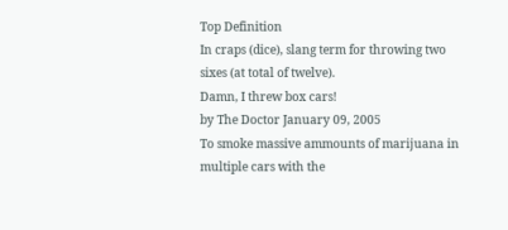Top Definition
In craps (dice), slang term for throwing two sixes (at total of twelve).
Damn, I threw box cars!
by The Doctor January 09, 2005
To smoke massive ammounts of marijuana in multiple cars with the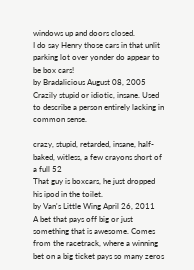windows up and doors closed.
I do say Henry those cars in that unlit parking lot over yonder do appear to be box cars!
by Bradalicious August 08, 2005
Crazily stupid or idiotic, insane. Used to describe a person entirely lacking in common sense.

crazy, stupid, retarded, insane, half-baked, witless, a few crayons short of a full 52
That guy is boxcars, he just dropped his ipod in the toilet.
by Van's Little Wing April 26, 2011
A bet that pays off big or just something that is awesome. Comes from the racetrack, where a winning bet on a big ticket pays so many zeros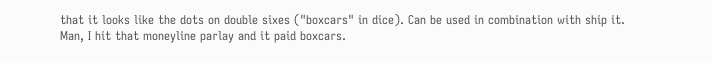that it looks like the dots on double sixes ("boxcars" in dice). Can be used in combination with ship it.
Man, I hit that moneyline parlay and it paid boxcars.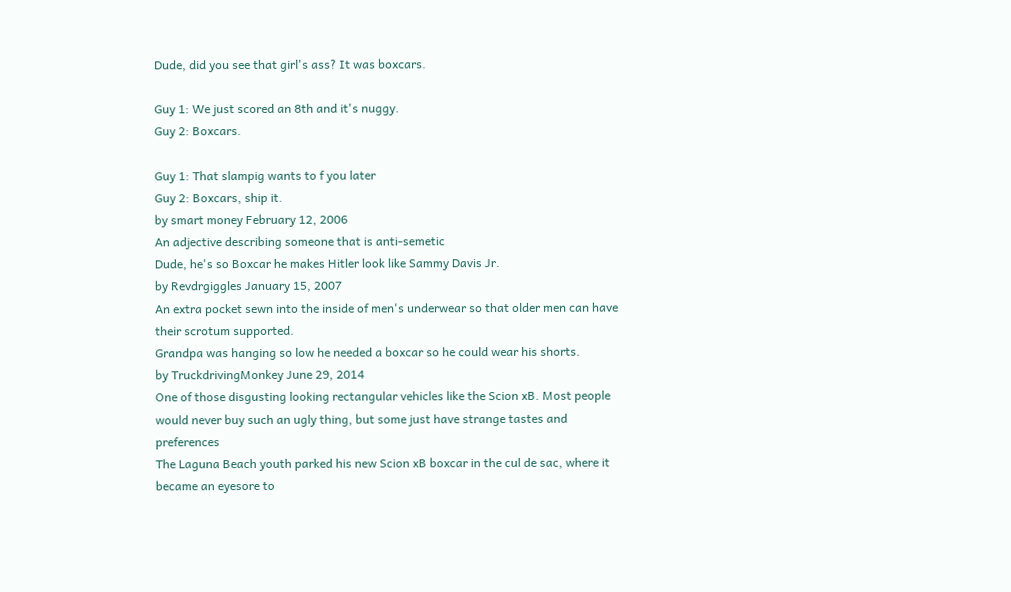Dude, did you see that girl's ass? It was boxcars.

Guy 1: We just scored an 8th and it's nuggy.
Guy 2: Boxcars.

Guy 1: That slampig wants to f you later
Guy 2: Boxcars, ship it.
by smart money February 12, 2006
An adjective describing someone that is anti-semetic
Dude, he's so Boxcar he makes Hitler look like Sammy Davis Jr.
by Revdrgiggles January 15, 2007
An extra pocket sewn into the inside of men's underwear so that older men can have their scrotum supported.
Grandpa was hanging so low he needed a boxcar so he could wear his shorts.
by TruckdrivingMonkey June 29, 2014
One of those disgusting looking rectangular vehicles like the Scion xB. Most people would never buy such an ugly thing, but some just have strange tastes and preferences
The Laguna Beach youth parked his new Scion xB boxcar in the cul de sac, where it became an eyesore to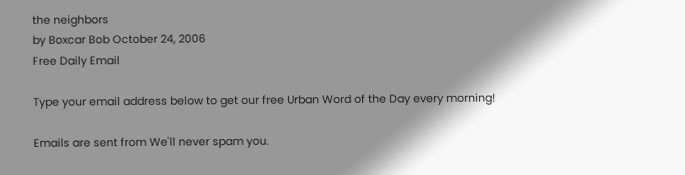the neighbors
by Boxcar Bob October 24, 2006
Free Daily Email

Type your email address below to get our free Urban Word of the Day every morning!

Emails are sent from We'll never spam you.